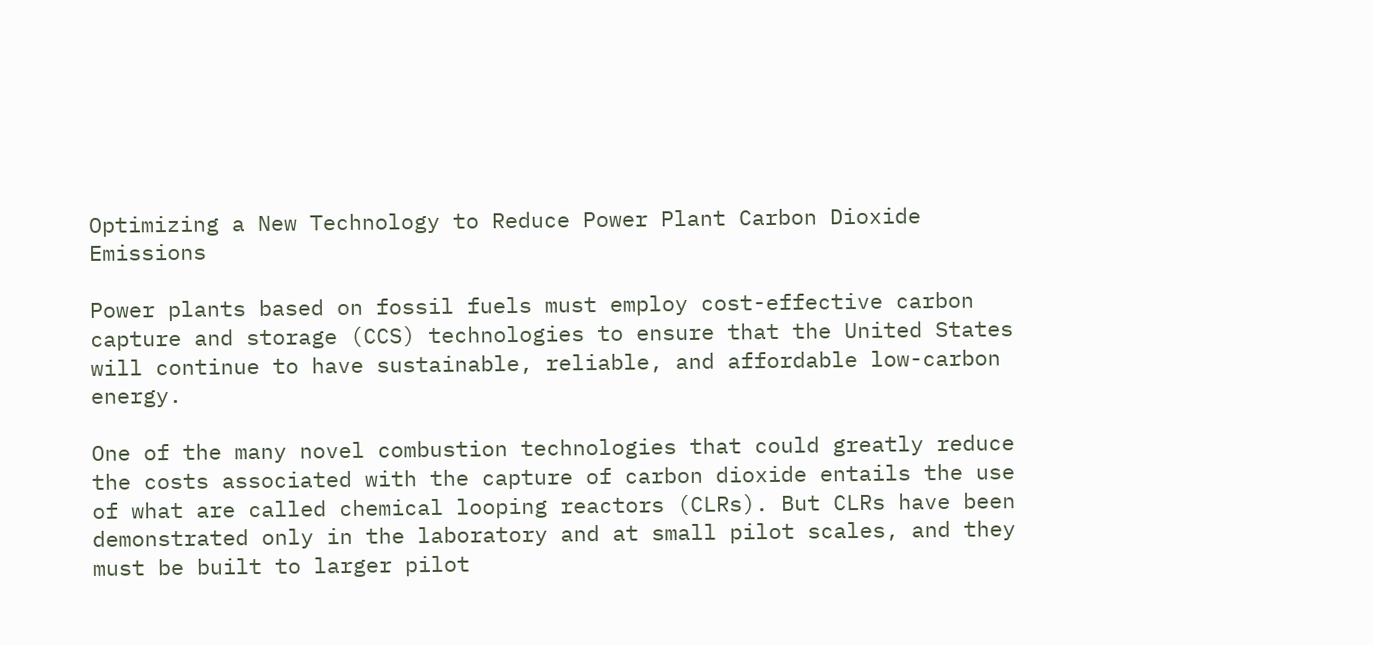Optimizing a New Technology to Reduce Power Plant Carbon Dioxide Emissions

Power plants based on fossil fuels must employ cost-effective carbon capture and storage (CCS) technologies to ensure that the United States will continue to have sustainable, reliable, and affordable low-carbon energy.

One of the many novel combustion technologies that could greatly reduce the costs associated with the capture of carbon dioxide entails the use of what are called chemical looping reactors (CLRs). But CLRs have been demonstrated only in the laboratory and at small pilot scales, and they must be built to larger pilot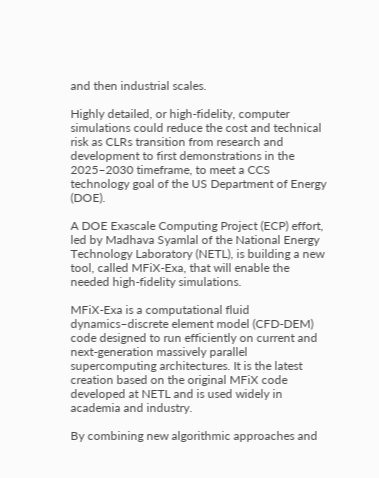and then industrial scales.

Highly detailed, or high-fidelity, computer simulations could reduce the cost and technical risk as CLRs transition from research and development to first demonstrations in the 2025–2030 timeframe, to meet a CCS technology goal of the US Department of Energy (DOE).

A DOE Exascale Computing Project (ECP) effort, led by Madhava Syamlal of the National Energy Technology Laboratory (NETL), is building a new tool, called MFiX-Exa, that will enable the needed high-fidelity simulations.

MFiX-Exa is a computational fluid dynamics–discrete element model (CFD-DEM) code designed to run efficiently on current and next-generation massively parallel supercomputing architectures. It is the latest creation based on the original MFiX code developed at NETL and is used widely in academia and industry.

By combining new algorithmic approaches and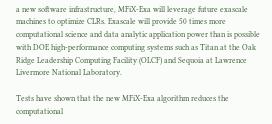a new software infrastructure, MFiX-Exa will leverage future exascale machines to optimize CLRs. Exascale will provide 50 times more computational science and data analytic application power than is possible with DOE high-performance computing systems such as Titan at the Oak Ridge Leadership Computing Facility (OLCF) and Sequoia at Lawrence Livermore National Laboratory.

Tests have shown that the new MFiX-Exa algorithm reduces the computational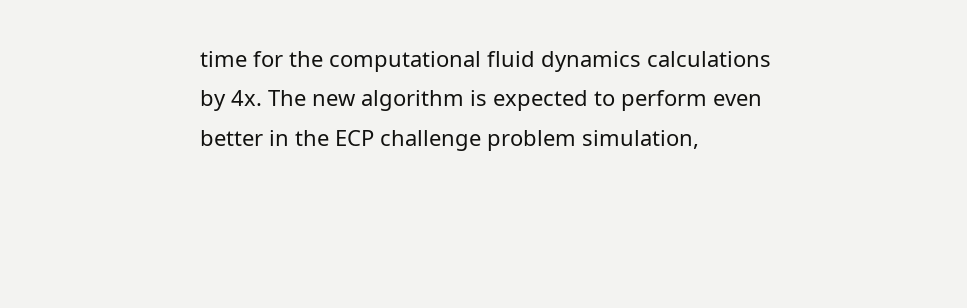time for the computational fluid dynamics calculations by 4x. The new algorithm is expected to perform even better in the ECP challenge problem simulation,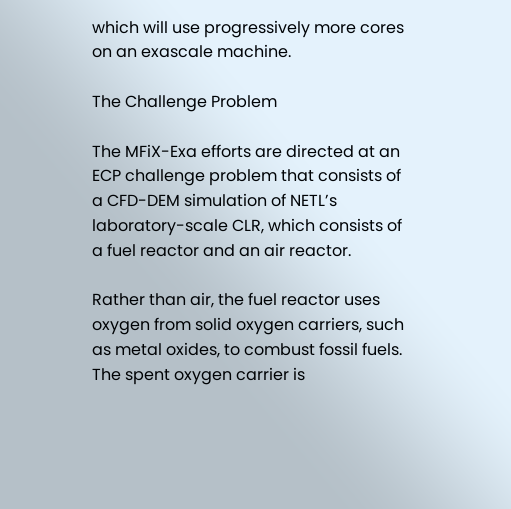which will use progressively more cores on an exascale machine.

The Challenge Problem

The MFiX-Exa efforts are directed at an ECP challenge problem that consists of a CFD-DEM simulation of NETL’s laboratory-scale CLR, which consists of a fuel reactor and an air reactor.

Rather than air, the fuel reactor uses oxygen from solid oxygen carriers, such as metal oxides, to combust fossil fuels. The spent oxygen carrier is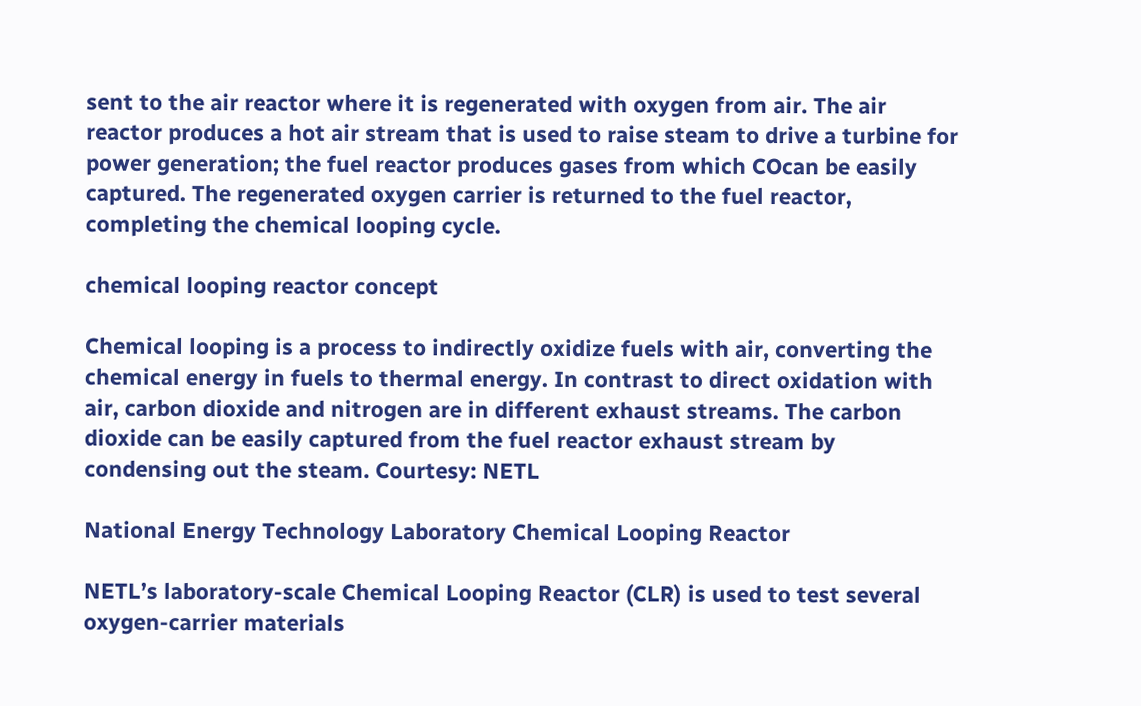sent to the air reactor where it is regenerated with oxygen from air. The air reactor produces a hot air stream that is used to raise steam to drive a turbine for power generation; the fuel reactor produces gases from which COcan be easily captured. The regenerated oxygen carrier is returned to the fuel reactor, completing the chemical looping cycle.

chemical looping reactor concept

Chemical looping is a process to indirectly oxidize fuels with air, converting the chemical energy in fuels to thermal energy. In contrast to direct oxidation with air, carbon dioxide and nitrogen are in different exhaust streams. The carbon dioxide can be easily captured from the fuel reactor exhaust stream by condensing out the steam. Courtesy: NETL

National Energy Technology Laboratory Chemical Looping Reactor

NETL’s laboratory-scale Chemical Looping Reactor (CLR) is used to test several oxygen-carrier materials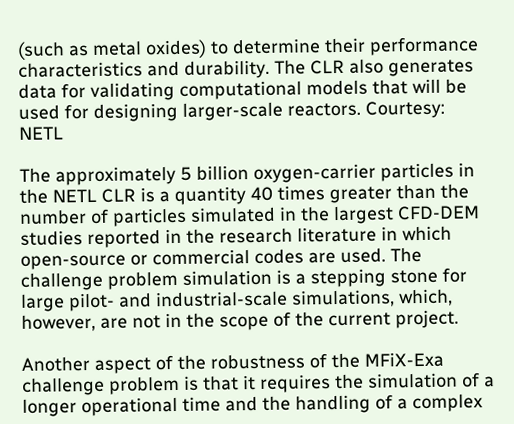(such as metal oxides) to determine their performance characteristics and durability. The CLR also generates data for validating computational models that will be used for designing larger-scale reactors. Courtesy: NETL

The approximately 5 billion oxygen-carrier particles in the NETL CLR is a quantity 40 times greater than the number of particles simulated in the largest CFD-DEM studies reported in the research literature in which open-source or commercial codes are used. The challenge problem simulation is a stepping stone for large pilot- and industrial-scale simulations, which, however, are not in the scope of the current project.

Another aspect of the robustness of the MFiX-Exa challenge problem is that it requires the simulation of a longer operational time and the handling of a complex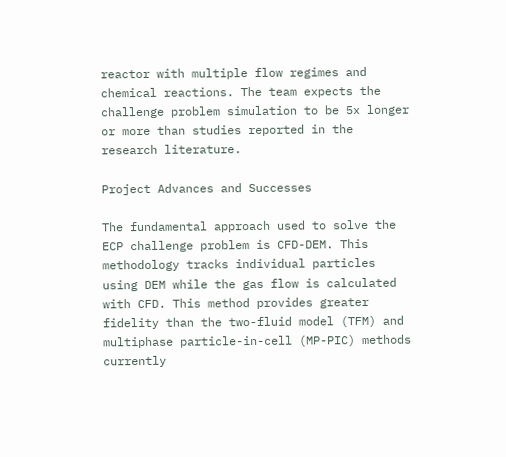reactor with multiple flow regimes and chemical reactions. The team expects the challenge problem simulation to be 5x longer or more than studies reported in the research literature.

Project Advances and Successes

The fundamental approach used to solve the ECP challenge problem is CFD-DEM. This methodology tracks individual particles using DEM while the gas flow is calculated with CFD. This method provides greater fidelity than the two-fluid model (TFM) and multiphase particle-in-cell (MP-PIC) methods currently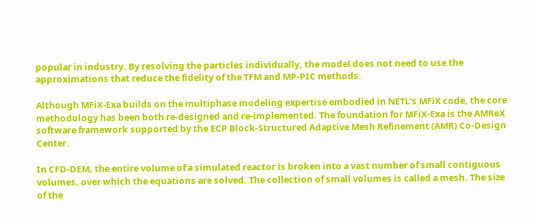popular in industry. By resolving the particles individually, the model does not need to use the approximations that reduce the fidelity of the TFM and MP-PIC methods.

Although MFiX-Exa builds on the multiphase modeling expertise embodied in NETL’s MFiX code, the core methodology has been both re-designed and re-implemented. The foundation for MFiX-Exa is the AMReX software framework supported by the ECP Block-Structured Adaptive Mesh Refinement (AMR) Co-Design Center.

In CFD-DEM, the entire volume of a simulated reactor is broken into a vast number of small contiguous volumes, over which the equations are solved. The collection of small volumes is called a mesh. The size of the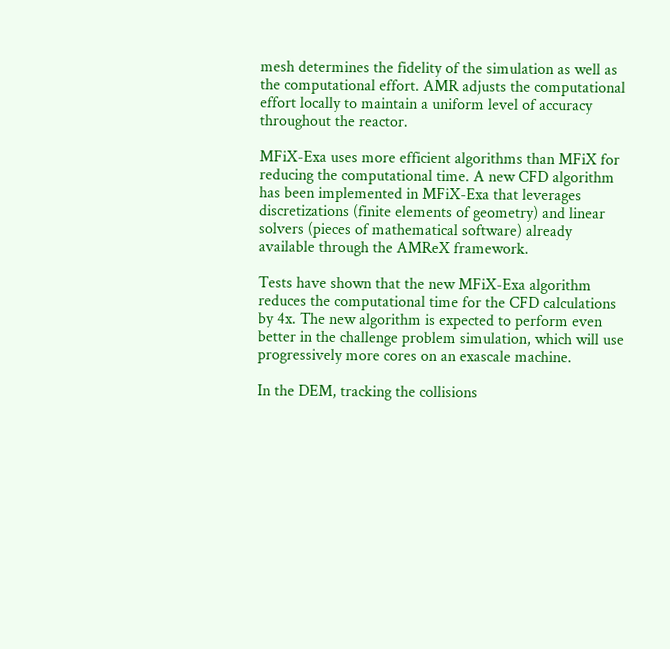mesh determines the fidelity of the simulation as well as the computational effort. AMR adjusts the computational effort locally to maintain a uniform level of accuracy throughout the reactor.

MFiX-Exa uses more efficient algorithms than MFiX for reducing the computational time. A new CFD algorithm has been implemented in MFiX-Exa that leverages discretizations (finite elements of geometry) and linear solvers (pieces of mathematical software) already available through the AMReX framework.

Tests have shown that the new MFiX-Exa algorithm reduces the computational time for the CFD calculations by 4x. The new algorithm is expected to perform even better in the challenge problem simulation, which will use progressively more cores on an exascale machine.

In the DEM, tracking the collisions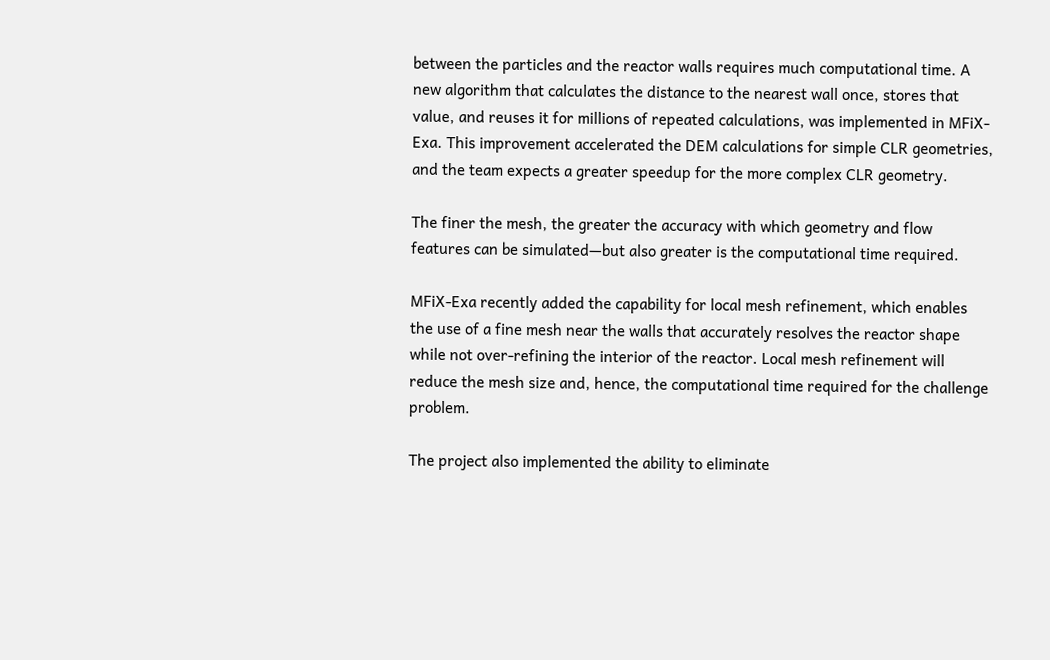between the particles and the reactor walls requires much computational time. A new algorithm that calculates the distance to the nearest wall once, stores that value, and reuses it for millions of repeated calculations, was implemented in MFiX-Exa. This improvement accelerated the DEM calculations for simple CLR geometries, and the team expects a greater speedup for the more complex CLR geometry.

The finer the mesh, the greater the accuracy with which geometry and flow features can be simulated—but also greater is the computational time required.

MFiX-Exa recently added the capability for local mesh refinement, which enables the use of a fine mesh near the walls that accurately resolves the reactor shape while not over-refining the interior of the reactor. Local mesh refinement will reduce the mesh size and, hence, the computational time required for the challenge problem.

The project also implemented the ability to eliminate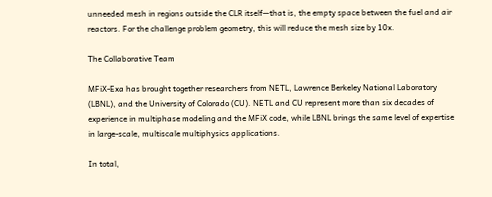unneeded mesh in regions outside the CLR itself—that is, the empty space between the fuel and air reactors. For the challenge problem geometry, this will reduce the mesh size by 10x.

The Collaborative Team

MFiX-Exa has brought together researchers from NETL, Lawrence Berkeley National Laboratory (LBNL), and the University of Colorado (CU). NETL and CU represent more than six decades of experience in multiphase modeling and the MFiX code, while LBNL brings the same level of expertise in large-scale, multiscale multiphysics applications.

In total,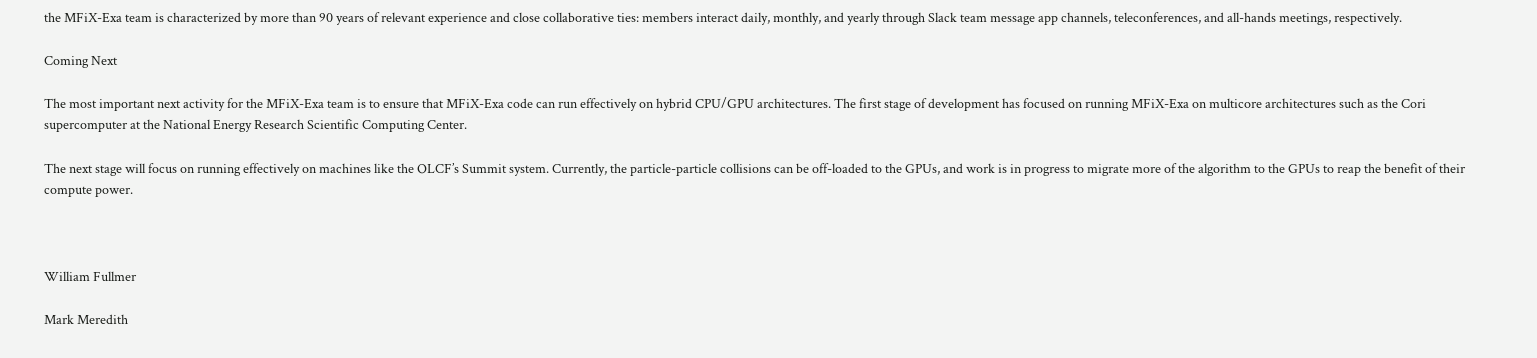the MFiX-Exa team is characterized by more than 90 years of relevant experience and close collaborative ties: members interact daily, monthly, and yearly through Slack team message app channels, teleconferences, and all-hands meetings, respectively.

Coming Next

The most important next activity for the MFiX-Exa team is to ensure that MFiX-Exa code can run effectively on hybrid CPU/GPU architectures. The first stage of development has focused on running MFiX-Exa on multicore architectures such as the Cori supercomputer at the National Energy Research Scientific Computing Center.

The next stage will focus on running effectively on machines like the OLCF’s Summit system. Currently, the particle-particle collisions can be off-loaded to the GPUs, and work is in progress to migrate more of the algorithm to the GPUs to reap the benefit of their compute power.



William Fullmer

Mark Meredith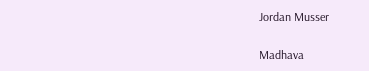Jordan Musser

Madhava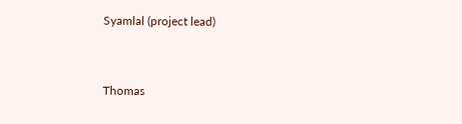Syamlal (project lead)


Thomas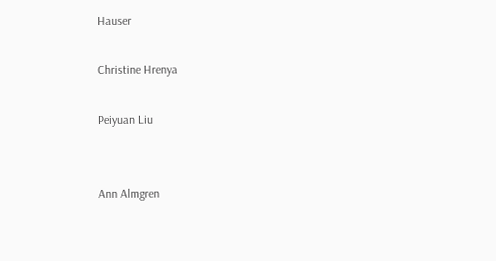Hauser

Christine Hrenya

Peiyuan Liu


Ann Almgren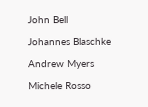John Bell

Johannes Blaschke

Andrew Myers

Michele Rosso